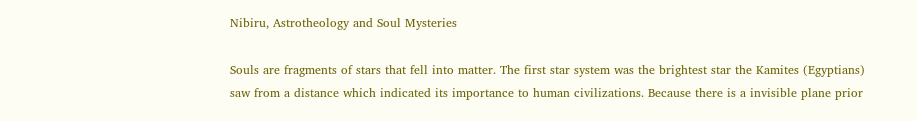Nibiru, Astrotheology and Soul Mysteries

Souls are fragments of stars that fell into matter. The first star system was the brightest star the Kamites (Egyptians) saw from a distance which indicated its importance to human civilizations. Because there is a invisible plane prior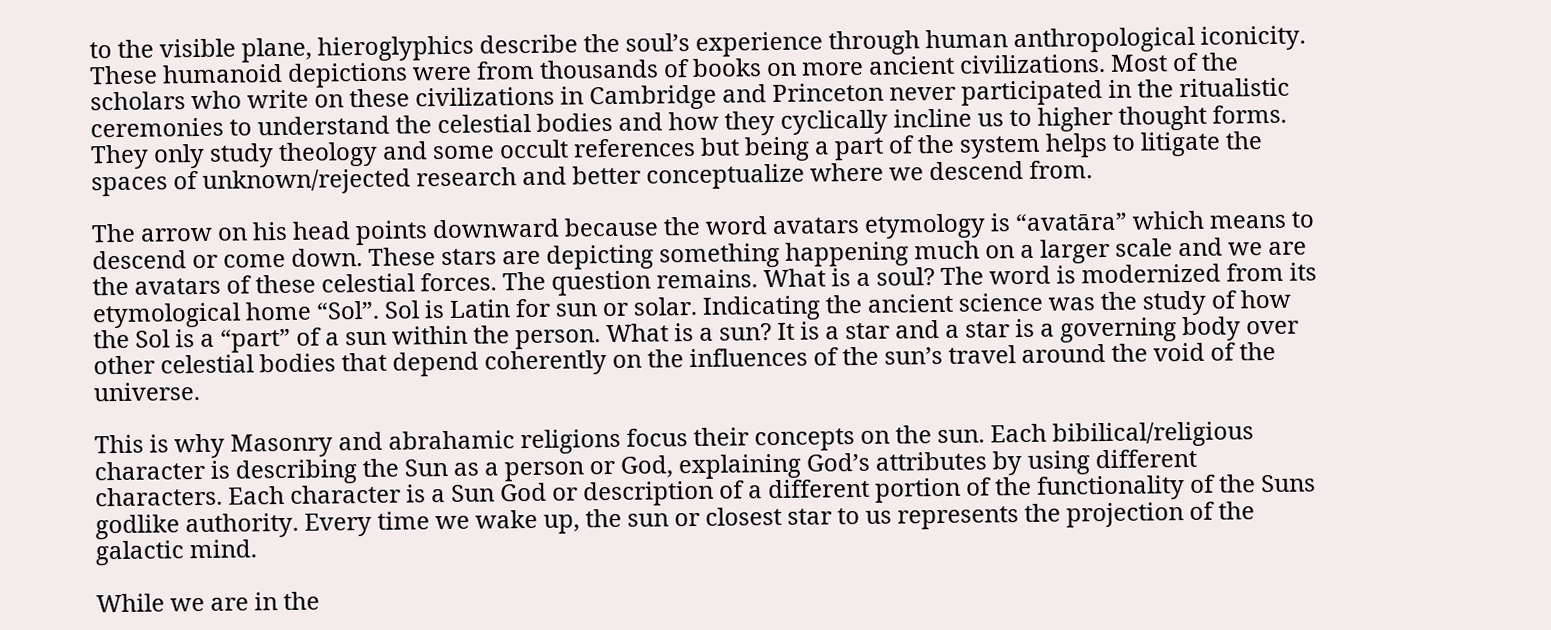to the visible plane, hieroglyphics describe the soul’s experience through human anthropological iconicity. These humanoid depictions were from thousands of books on more ancient civilizations. Most of the scholars who write on these civilizations in Cambridge and Princeton never participated in the ritualistic ceremonies to understand the celestial bodies and how they cyclically incline us to higher thought forms. They only study theology and some occult references but being a part of the system helps to litigate the spaces of unknown/rejected research and better conceptualize where we descend from.

The arrow on his head points downward because the word avatars etymology is “avatāra” which means to descend or come down. These stars are depicting something happening much on a larger scale and we are the avatars of these celestial forces. The question remains. What is a soul? The word is modernized from its etymological home “Sol”. Sol is Latin for sun or solar. Indicating the ancient science was the study of how the Sol is a “part” of a sun within the person. What is a sun? It is a star and a star is a governing body over other celestial bodies that depend coherently on the influences of the sun’s travel around the void of the universe.

This is why Masonry and abrahamic religions focus their concepts on the sun. Each bibilical/religious character is describing the Sun as a person or God, explaining God’s attributes by using different characters. Each character is a Sun God or description of a different portion of the functionality of the Suns godlike authority. Every time we wake up, the sun or closest star to us represents the projection of the galactic mind.

While we are in the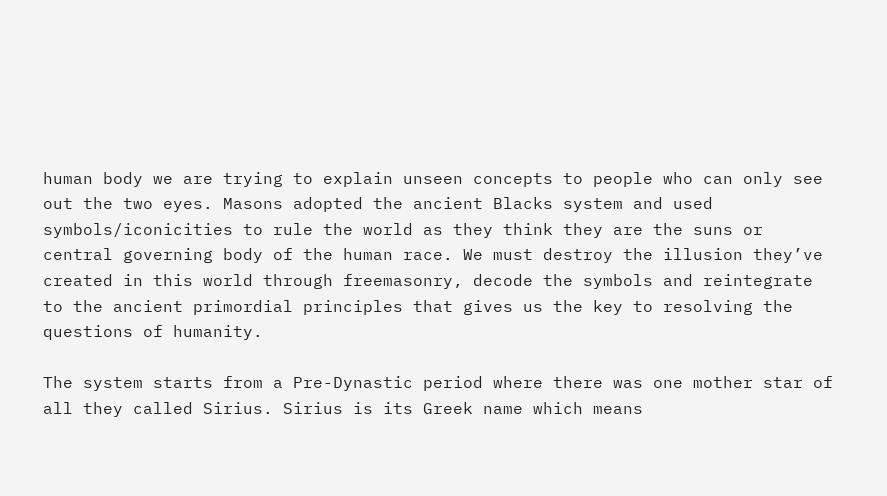human body we are trying to explain unseen concepts to people who can only see out the two eyes. Masons adopted the ancient Blacks system and used symbols/iconicities to rule the world as they think they are the suns or central governing body of the human race. We must destroy the illusion they’ve created in this world through freemasonry, decode the symbols and reintegrate to the ancient primordial principles that gives us the key to resolving the questions of humanity.

The system starts from a Pre-Dynastic period where there was one mother star of all they called Sirius. Sirius is its Greek name which means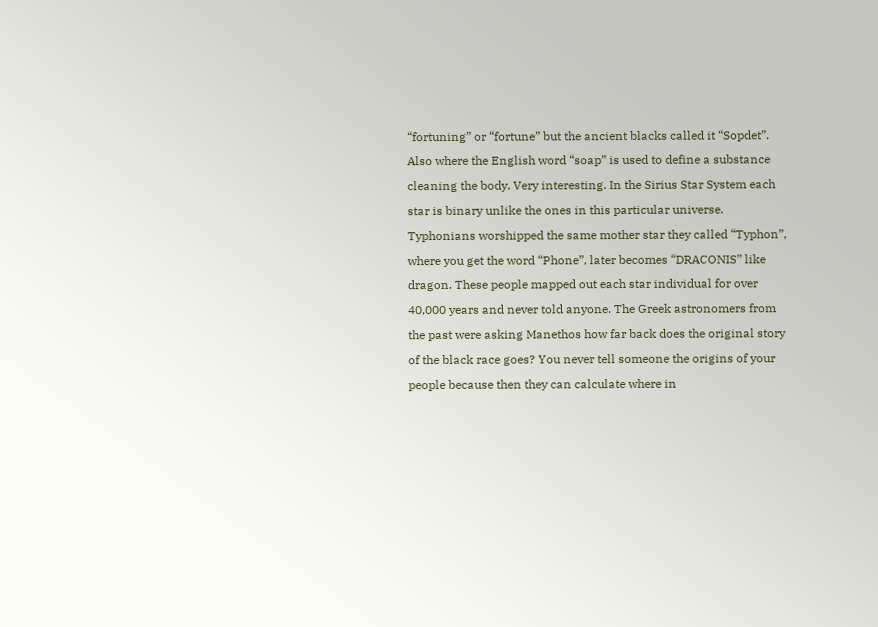“fortuning” or “fortune” but the ancient blacks called it “Sopdet”. Also where the English word “soap” is used to define a substance cleaning the body. Very interesting. In the Sirius Star System each star is binary unlike the ones in this particular universe. Typhonians worshipped the same mother star they called “Typhon”, where you get the word “Phone”, later becomes “DRACONIS” like dragon. These people mapped out each star individual for over 40,000 years and never told anyone. The Greek astronomers from the past were asking Manethos how far back does the original story of the black race goes? You never tell someone the origins of your people because then they can calculate where in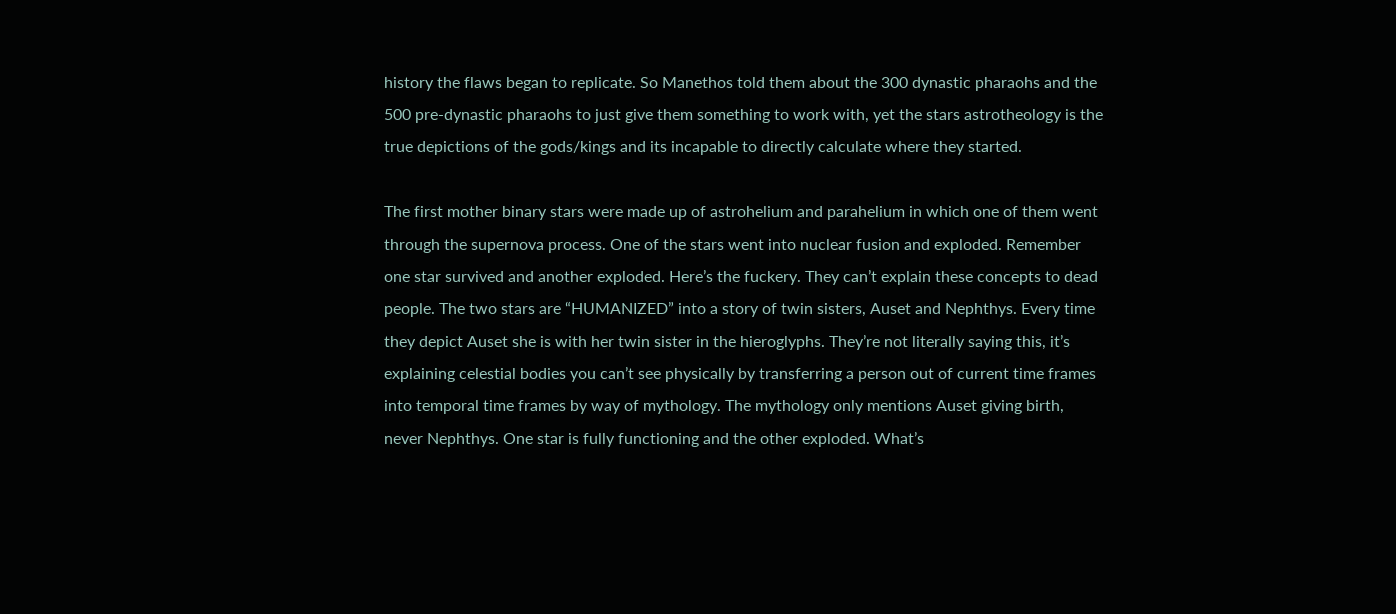history the flaws began to replicate. So Manethos told them about the 300 dynastic pharaohs and the 500 pre-dynastic pharaohs to just give them something to work with, yet the stars astrotheology is the true depictions of the gods/kings and its incapable to directly calculate where they started.

The first mother binary stars were made up of astrohelium and parahelium in which one of them went through the supernova process. One of the stars went into nuclear fusion and exploded. Remember one star survived and another exploded. Here’s the fuckery. They can’t explain these concepts to dead people. The two stars are “HUMANIZED” into a story of twin sisters, Auset and Nephthys. Every time they depict Auset she is with her twin sister in the hieroglyphs. They’re not literally saying this, it’s explaining celestial bodies you can’t see physically by transferring a person out of current time frames into temporal time frames by way of mythology. The mythology only mentions Auset giving birth, never Nephthys. One star is fully functioning and the other exploded. What’s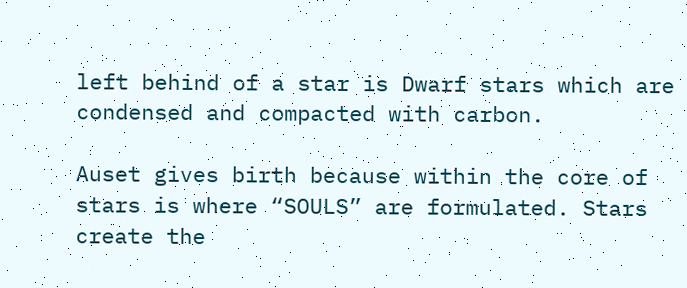left behind of a star is Dwarf stars which are condensed and compacted with carbon.

Auset gives birth because within the core of stars is where “SOULS” are formulated. Stars create the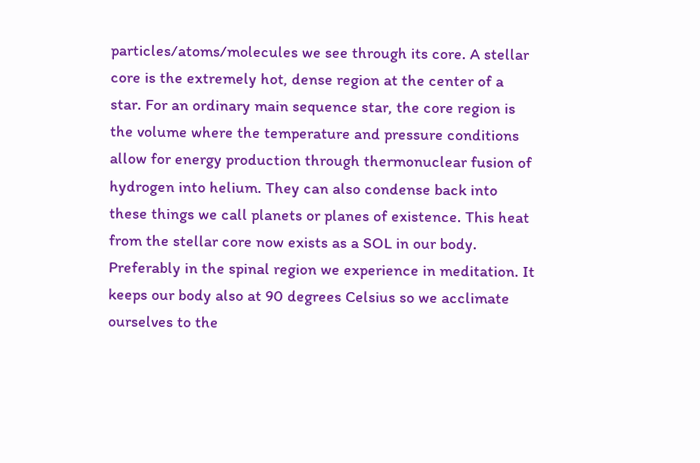particles/atoms/molecules we see through its core. A stellar core is the extremely hot, dense region at the center of a star. For an ordinary main sequence star, the core region is the volume where the temperature and pressure conditions allow for energy production through thermonuclear fusion of hydrogen into helium. They can also condense back into these things we call planets or planes of existence. This heat from the stellar core now exists as a SOL in our body. Preferably in the spinal region we experience in meditation. It keeps our body also at 90 degrees Celsius so we acclimate ourselves to the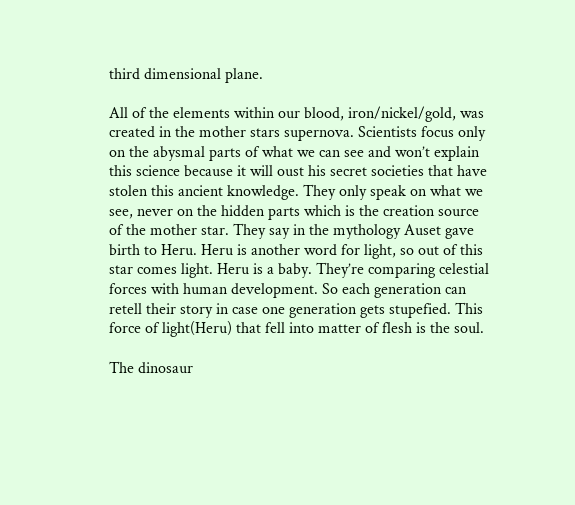third dimensional plane.

All of the elements within our blood, iron/nickel/gold, was created in the mother stars supernova. Scientists focus only on the abysmal parts of what we can see and won’t explain this science because it will oust his secret societies that have stolen this ancient knowledge. They only speak on what we see, never on the hidden parts which is the creation source of the mother star. They say in the mythology Auset gave birth to Heru. Heru is another word for light, so out of this star comes light. Heru is a baby. They’re comparing celestial forces with human development. So each generation can retell their story in case one generation gets stupefied. This force of light(Heru) that fell into matter of flesh is the soul.

The dinosaur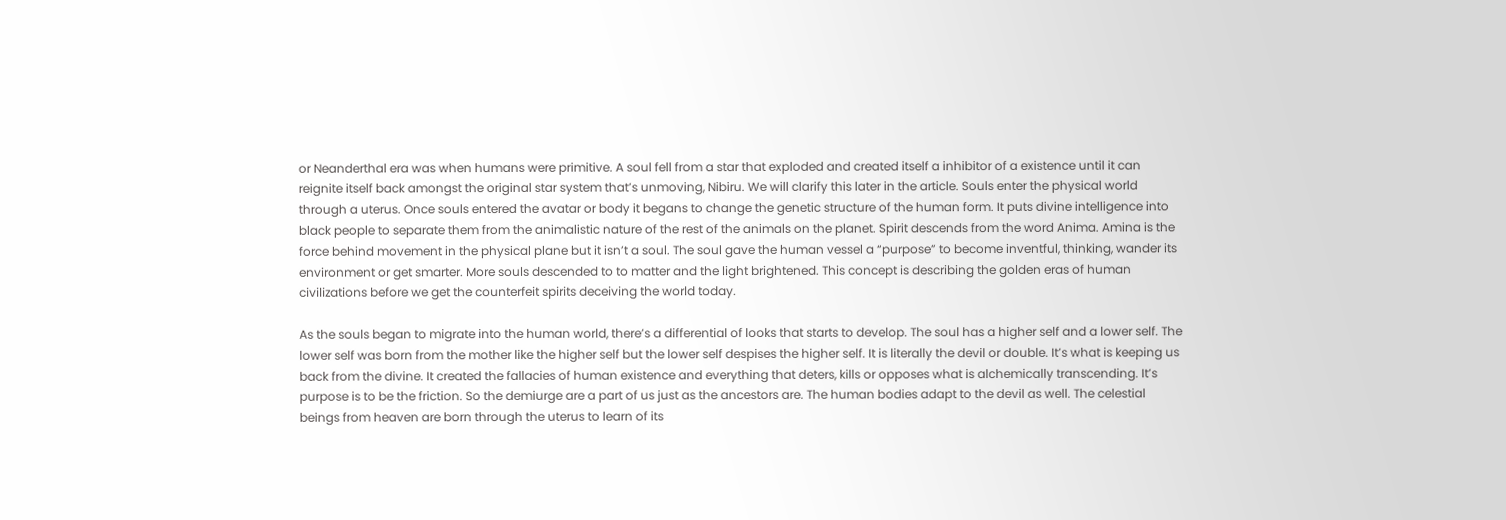or Neanderthal era was when humans were primitive. A soul fell from a star that exploded and created itself a inhibitor of a existence until it can reignite itself back amongst the original star system that’s unmoving, Nibiru. We will clarify this later in the article. Souls enter the physical world through a uterus. Once souls entered the avatar or body it begans to change the genetic structure of the human form. It puts divine intelligence into black people to separate them from the animalistic nature of the rest of the animals on the planet. Spirit descends from the word Anima. Amina is the force behind movement in the physical plane but it isn’t a soul. The soul gave the human vessel a “purpose” to become inventful, thinking, wander its environment or get smarter. More souls descended to to matter and the light brightened. This concept is describing the golden eras of human civilizations before we get the counterfeit spirits deceiving the world today.

As the souls began to migrate into the human world, there’s a differential of looks that starts to develop. The soul has a higher self and a lower self. The lower self was born from the mother like the higher self but the lower self despises the higher self. It is literally the devil or double. It’s what is keeping us back from the divine. It created the fallacies of human existence and everything that deters, kills or opposes what is alchemically transcending. It’s purpose is to be the friction. So the demiurge are a part of us just as the ancestors are. The human bodies adapt to the devil as well. The celestial beings from heaven are born through the uterus to learn of its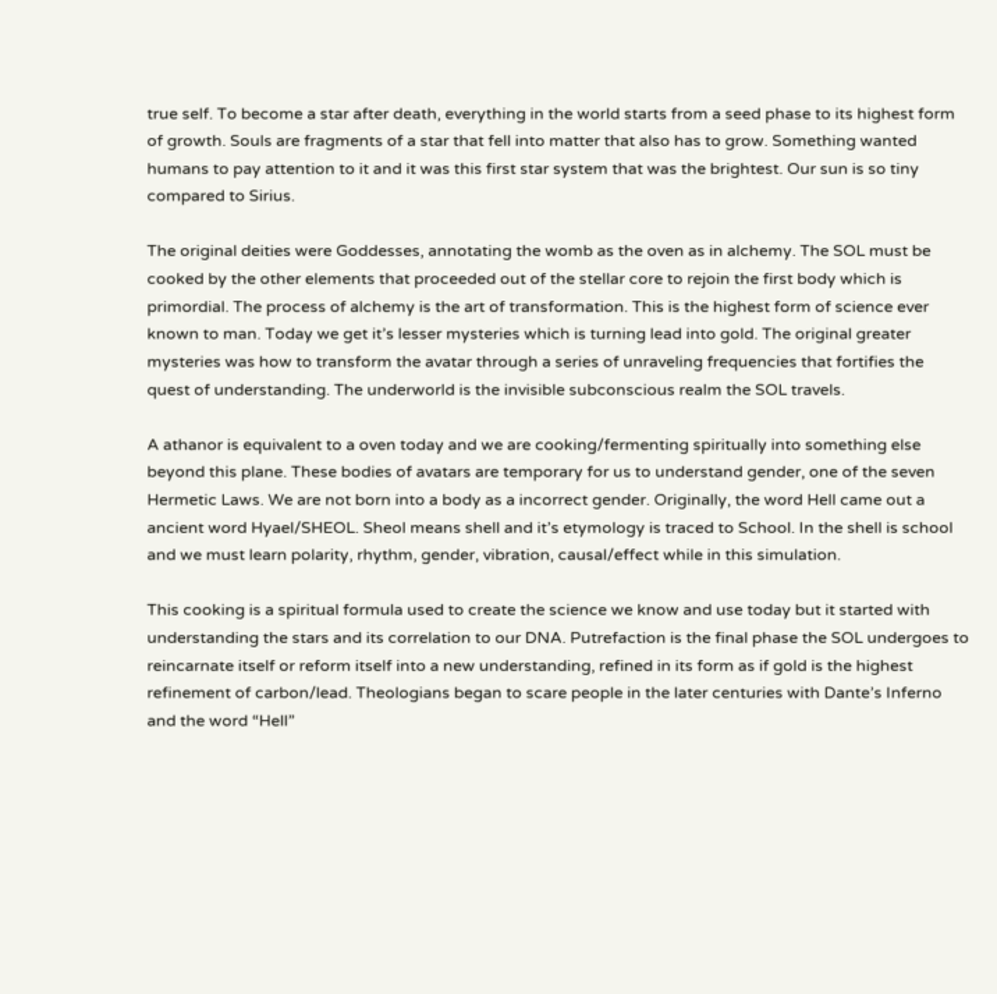true self. To become a star after death, everything in the world starts from a seed phase to its highest form of growth. Souls are fragments of a star that fell into matter that also has to grow. Something wanted humans to pay attention to it and it was this first star system that was the brightest. Our sun is so tiny compared to Sirius.

The original deities were Goddesses, annotating the womb as the oven as in alchemy. The SOL must be cooked by the other elements that proceeded out of the stellar core to rejoin the first body which is primordial. The process of alchemy is the art of transformation. This is the highest form of science ever known to man. Today we get it’s lesser mysteries which is turning lead into gold. The original greater mysteries was how to transform the avatar through a series of unraveling frequencies that fortifies the quest of understanding. The underworld is the invisible subconscious realm the SOL travels.

A athanor is equivalent to a oven today and we are cooking/fermenting spiritually into something else beyond this plane. These bodies of avatars are temporary for us to understand gender, one of the seven Hermetic Laws. We are not born into a body as a incorrect gender. Originally, the word Hell came out a ancient word Hyael/SHEOL. Sheol means shell and it’s etymology is traced to School. In the shell is school and we must learn polarity, rhythm, gender, vibration, causal/effect while in this simulation.

This cooking is a spiritual formula used to create the science we know and use today but it started with understanding the stars and its correlation to our DNA. Putrefaction is the final phase the SOL undergoes to reincarnate itself or reform itself into a new understanding, refined in its form as if gold is the highest refinement of carbon/lead. Theologians began to scare people in the later centuries with Dante’s Inferno and the word “Hell”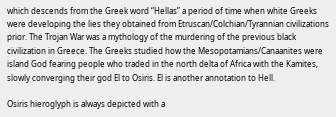which descends from the Greek word “Hellas” a period of time when white Greeks were developing the lies they obtained from Etruscan/Colchian/Tyrannian civilizations prior. The Trojan War was a mythology of the murdering of the previous black civilization in Greece. The Greeks studied how the Mesopotamians/Canaanites were island God fearing people who traded in the north delta of Africa with the Kamites, slowly converging their god El to Osiris. El is another annotation to Hell.

Osiris hieroglyph is always depicted with a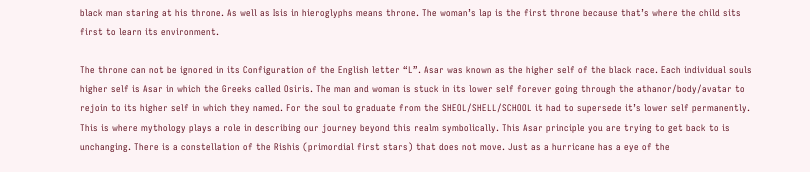black man staring at his throne. As well as Isis in hieroglyphs means throne. The woman’s lap is the first throne because that’s where the child sits first to learn its environment.

The throne can not be ignored in its Configuration of the English letter “L”. Asar was known as the higher self of the black race. Each individual souls higher self is Asar in which the Greeks called Osiris. The man and woman is stuck in its lower self forever going through the athanor/body/avatar to rejoin to its higher self in which they named. For the soul to graduate from the SHEOL/SHELL/SCHOOL it had to supersede it’s lower self permanently. This is where mythology plays a role in describing our journey beyond this realm symbolically. This Asar principle you are trying to get back to is unchanging. There is a constellation of the Rishis (primordial first stars) that does not move. Just as a hurricane has a eye of the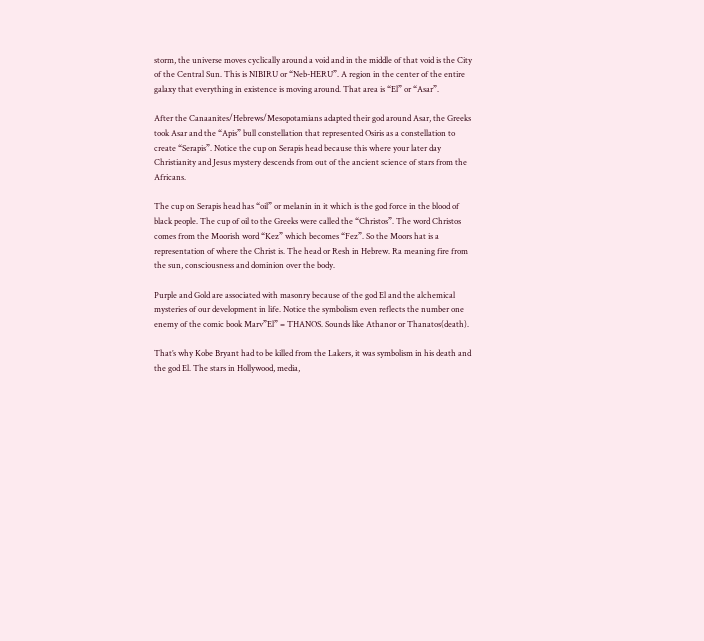storm, the universe moves cyclically around a void and in the middle of that void is the City of the Central Sun. This is NIBIRU or “Neb-HERU”. A region in the center of the entire galaxy that everything in existence is moving around. That area is “El” or “Asar”.

After the Canaanites/Hebrews/Mesopotamians adapted their god around Asar, the Greeks took Asar and the “Apis” bull constellation that represented Osiris as a constellation to create “Serapis”. Notice the cup on Serapis head because this where your later day Christianity and Jesus mystery descends from out of the ancient science of stars from the Africans.

The cup on Serapis head has “oil” or melanin in it which is the god force in the blood of black people. The cup of oil to the Greeks were called the “Christos”. The word Christos comes from the Moorish word “Kez” which becomes “Fez”. So the Moors hat is a representation of where the Christ is. The head or Resh in Hebrew. Ra meaning fire from the sun, consciousness and dominion over the body.

Purple and Gold are associated with masonry because of the god El and the alchemical mysteries of our development in life. Notice the symbolism even reflects the number one enemy of the comic book Marv”El” = THANOS. Sounds like Athanor or Thanatos(death).

That’s why Kobe Bryant had to be killed from the Lakers, it was symbolism in his death and the god El. The stars in Hollywood, media,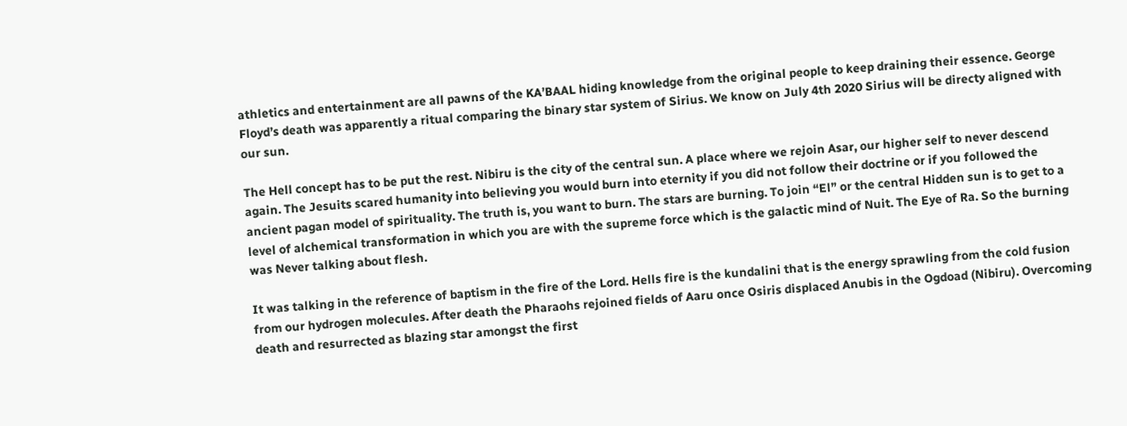athletics and entertainment are all pawns of the KA’BAAL hiding knowledge from the original people to keep draining their essence. George Floyd’s death was apparently a ritual comparing the binary star system of Sirius. We know on July 4th 2020 Sirius will be directy aligned with our sun.

The Hell concept has to be put the rest. Nibiru is the city of the central sun. A place where we rejoin Asar, our higher self to never descend again. The Jesuits scared humanity into believing you would burn into eternity if you did not follow their doctrine or if you followed the ancient pagan model of spirituality. The truth is, you want to burn. The stars are burning. To join “El” or the central Hidden sun is to get to a level of alchemical transformation in which you are with the supreme force which is the galactic mind of Nuit. The Eye of Ra. So the burning was Never talking about flesh.

It was talking in the reference of baptism in the fire of the Lord. Hells fire is the kundalini that is the energy sprawling from the cold fusion from our hydrogen molecules. After death the Pharaohs rejoined fields of Aaru once Osiris displaced Anubis in the Ogdoad (Nibiru). Overcoming death and resurrected as blazing star amongst the first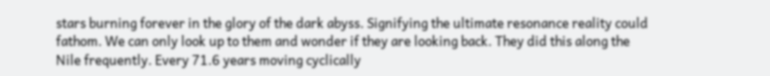stars burning forever in the glory of the dark abyss. Signifying the ultimate resonance reality could fathom. We can only look up to them and wonder if they are looking back. They did this along the Nile frequently. Every 71.6 years moving cyclically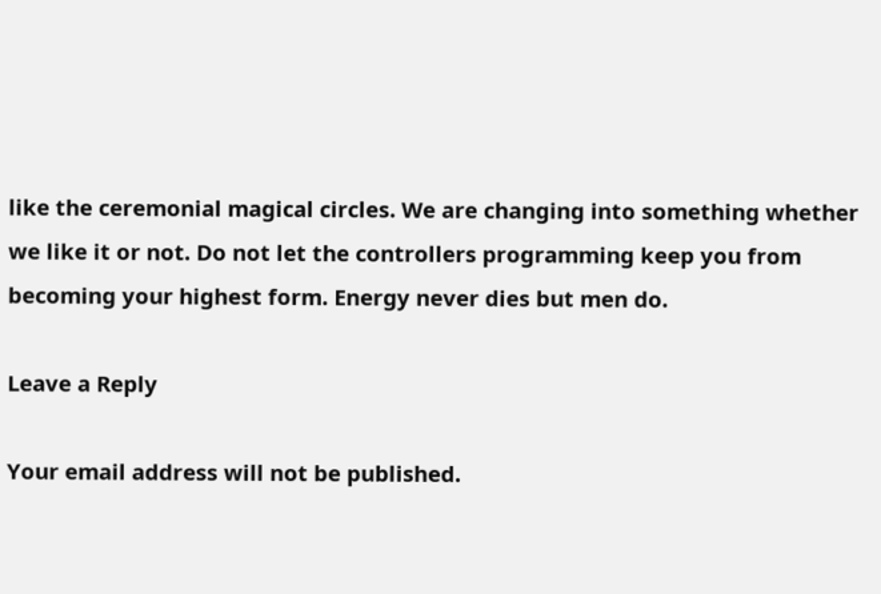like the ceremonial magical circles. We are changing into something whether we like it or not. Do not let the controllers programming keep you from becoming your highest form. Energy never dies but men do.

Leave a Reply

Your email address will not be published.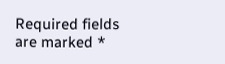Required fields are marked *